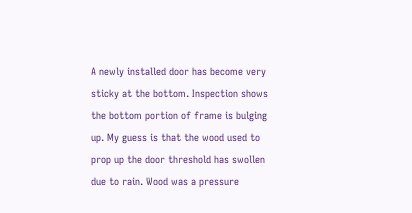A newly installed door has become very sticky at the bottom. Inspection shows the bottom portion of frame is bulging up. My guess is that the wood used to prop up the door threshold has swollen due to rain. Wood was a pressure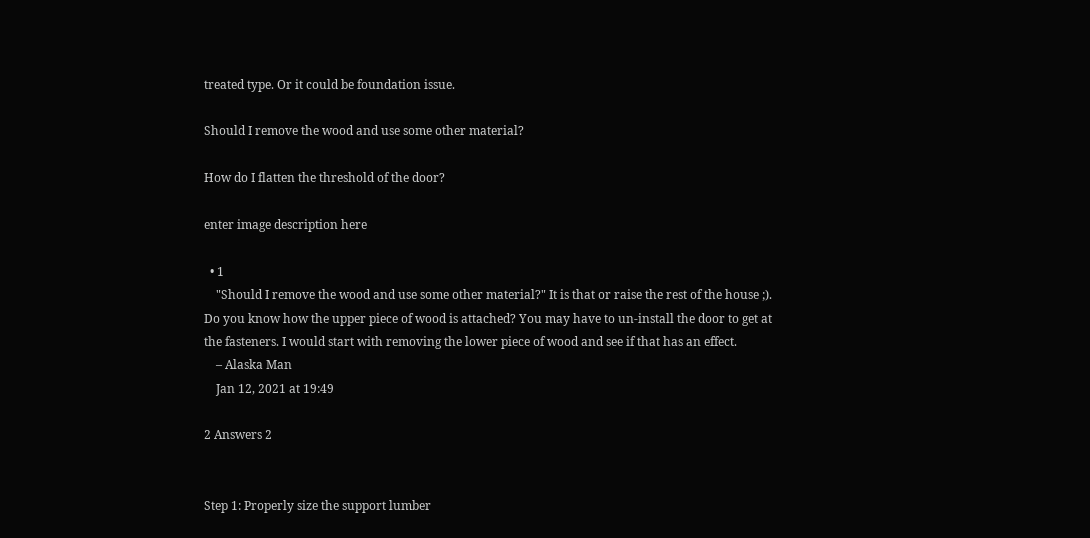treated type. Or it could be foundation issue.

Should I remove the wood and use some other material?

How do I flatten the threshold of the door?

enter image description here

  • 1
    "Should I remove the wood and use some other material?" It is that or raise the rest of the house ;). Do you know how the upper piece of wood is attached? You may have to un-install the door to get at the fasteners. I would start with removing the lower piece of wood and see if that has an effect.
    – Alaska Man
    Jan 12, 2021 at 19:49

2 Answers 2


Step 1: Properly size the support lumber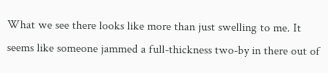What we see there looks like more than just swelling to me. It seems like someone jammed a full-thickness two-by in there out of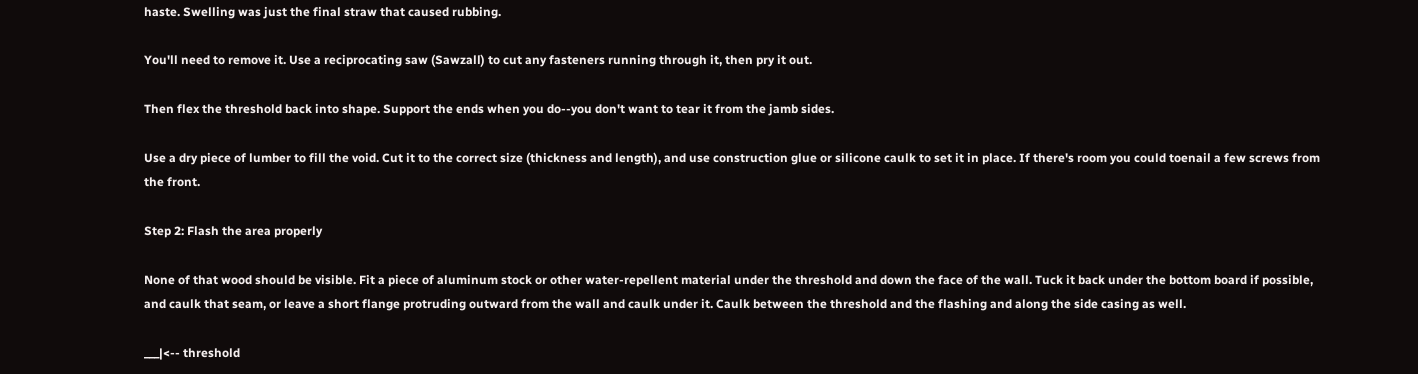haste. Swelling was just the final straw that caused rubbing.

You'll need to remove it. Use a reciprocating saw (Sawzall) to cut any fasteners running through it, then pry it out.

Then flex the threshold back into shape. Support the ends when you do--you don't want to tear it from the jamb sides.

Use a dry piece of lumber to fill the void. Cut it to the correct size (thickness and length), and use construction glue or silicone caulk to set it in place. If there's room you could toenail a few screws from the front.

Step 2: Flash the area properly

None of that wood should be visible. Fit a piece of aluminum stock or other water-repellent material under the threshold and down the face of the wall. Tuck it back under the bottom board if possible, and caulk that seam, or leave a short flange protruding outward from the wall and caulk under it. Caulk between the threshold and the flashing and along the side casing as well.

___|<-- threshold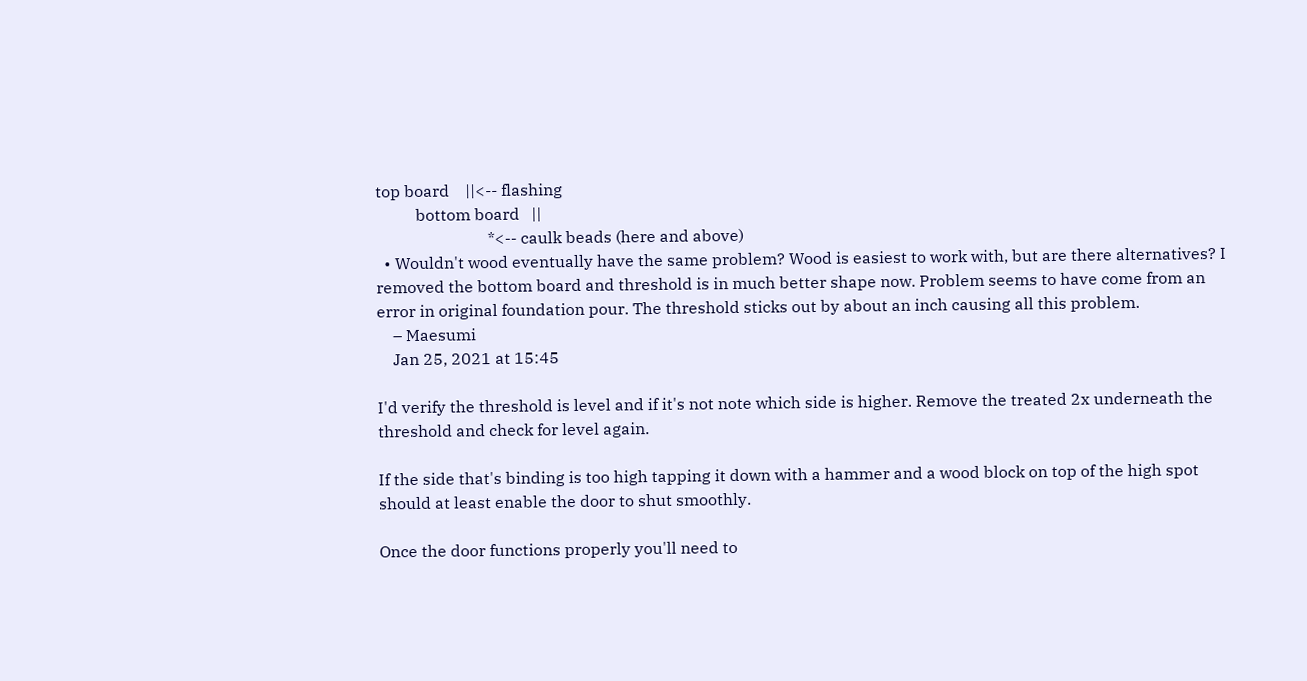top board    ||<-- flashing
          bottom board   ||
                            *<-- caulk beads (here and above)
  • Wouldn't wood eventually have the same problem? Wood is easiest to work with, but are there alternatives? I removed the bottom board and threshold is in much better shape now. Problem seems to have come from an error in original foundation pour. The threshold sticks out by about an inch causing all this problem.
    – Maesumi
    Jan 25, 2021 at 15:45

I'd verify the threshold is level and if it's not note which side is higher. Remove the treated 2x underneath the threshold and check for level again.

If the side that's binding is too high tapping it down with a hammer and a wood block on top of the high spot should at least enable the door to shut smoothly.

Once the door functions properly you'll need to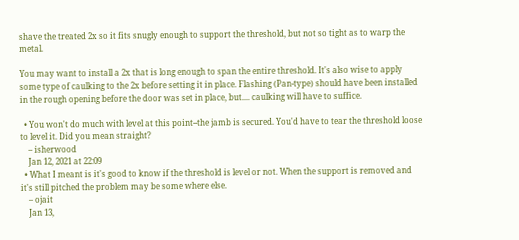shave the treated 2x so it fits snugly enough to support the threshold, but not so tight as to warp the metal.

You may want to install a 2x that is long enough to span the entire threshold. It's also wise to apply some type of caulking to the 2x before setting it in place. Flashing (Pan-type) should have been installed in the rough opening before the door was set in place, but.... caulking will have to suffice.

  • You won't do much with level at this point--the jamb is secured. You'd have to tear the threshold loose to level it. Did you mean straight?
    – isherwood
    Jan 12, 2021 at 22:09
  • What I meant is it's good to know if the threshold is level or not. When the support is removed and it's still pitched the problem may be some where else.
    – ojait
    Jan 13,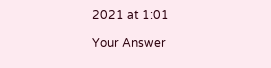2021 at 1:01

Your Answer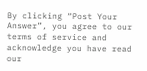By clicking “Post Your Answer”, you agree to our terms of service and acknowledge you have read our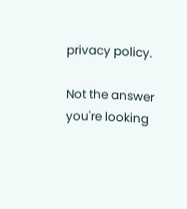privacy policy.

Not the answer you're looking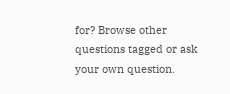for? Browse other questions tagged or ask your own question.